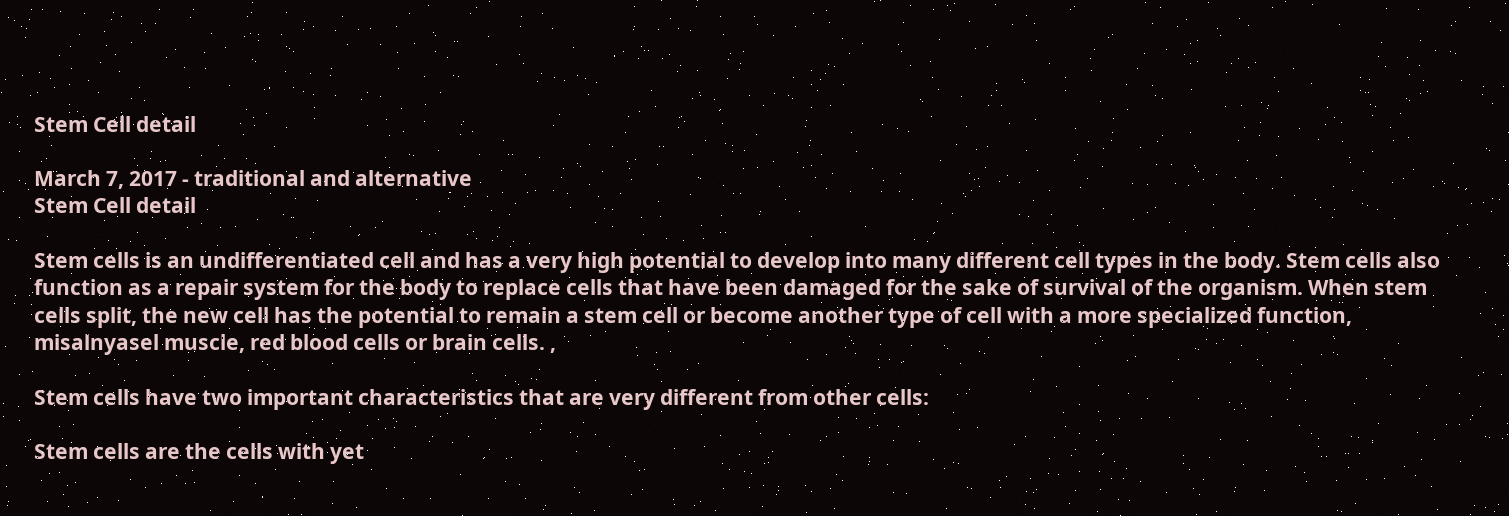Stem Cell detail

March 7, 2017 - traditional and alternative
Stem Cell detail

Stem cells is an undifferentiated cell and has a very high potential to develop into many different cell types in the body. Stem cells also function as a repair system for the body to replace cells that have been damaged for the sake of survival of the organism. When stem cells split, the new cell has the potential to remain a stem cell or become another type of cell with a more specialized function, misalnyasel muscle, red blood cells or brain cells. ,

Stem cells have two important characteristics that are very different from other cells:

Stem cells are the cells with yet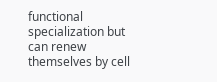functional specialization but can renew themselves by cell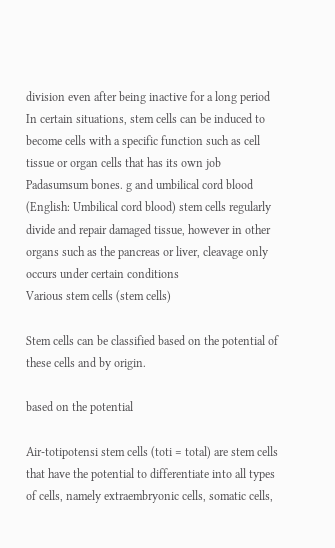division even after being inactive for a long period
In certain situations, stem cells can be induced to become cells with a specific function such as cell tissue or organ cells that has its own job Padasumsum bones. g and umbilical cord blood (English: Umbilical cord blood) stem cells regularly divide and repair damaged tissue, however in other organs such as the pancreas or liver, cleavage only occurs under certain conditions
Various stem cells (stem cells)

Stem cells can be classified based on the potential of these cells and by origin.

based on the potential

Air-totipotensi stem cells (toti = total) are stem cells that have the potential to differentiate into all types of cells, namely extraembryonic cells, somatic cells,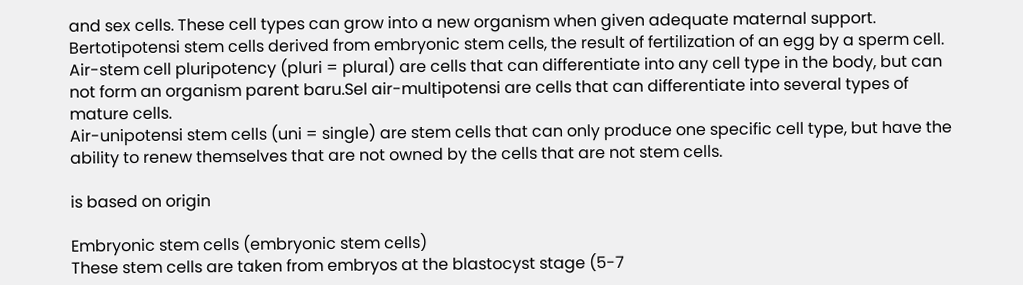and sex cells. These cell types can grow into a new organism when given adequate maternal support. Bertotipotensi stem cells derived from embryonic stem cells, the result of fertilization of an egg by a sperm cell.
Air-stem cell pluripotency (pluri = plural) are cells that can differentiate into any cell type in the body, but can not form an organism parent baru.Sel air-multipotensi are cells that can differentiate into several types of mature cells.
Air-unipotensi stem cells (uni = single) are stem cells that can only produce one specific cell type, but have the ability to renew themselves that are not owned by the cells that are not stem cells.

is based on origin

Embryonic stem cells (embryonic stem cells)
These stem cells are taken from embryos at the blastocyst stage (5-7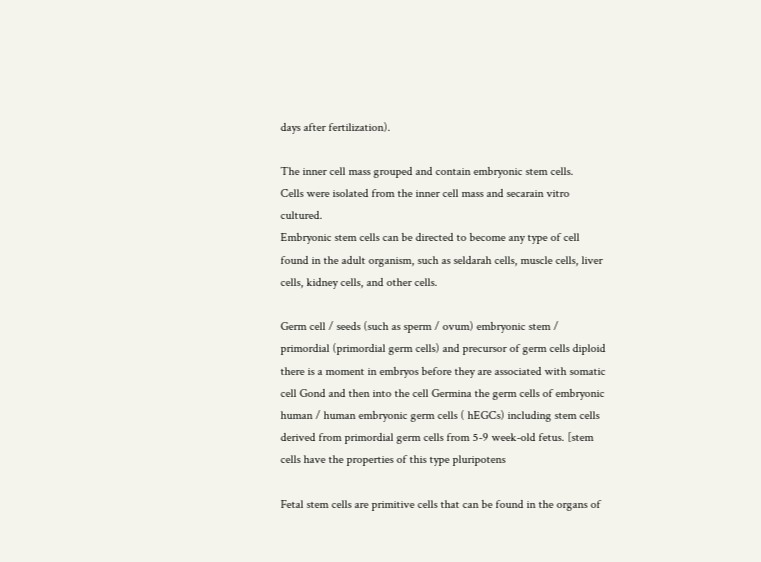days after fertilization).

The inner cell mass grouped and contain embryonic stem cells.
Cells were isolated from the inner cell mass and secarain vitro cultured.
Embryonic stem cells can be directed to become any type of cell found in the adult organism, such as seldarah cells, muscle cells, liver cells, kidney cells, and other cells.

Germ cell / seeds (such as sperm / ovum) embryonic stem / primordial (primordial germ cells) and precursor of germ cells diploid there is a moment in embryos before they are associated with somatic cell Gond and then into the cell Germina the germ cells of embryonic human / human embryonic germ cells ( hEGCs) including stem cells derived from primordial germ cells from 5-9 week-old fetus. [stem cells have the properties of this type pluripotens

Fetal stem cells are primitive cells that can be found in the organs of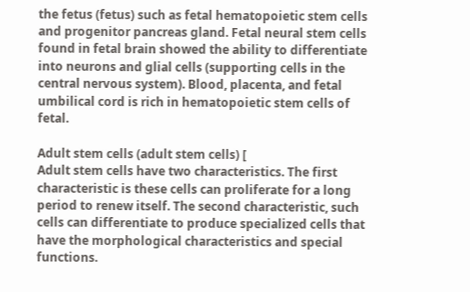the fetus (fetus) such as fetal hematopoietic stem cells and progenitor pancreas gland. Fetal neural stem cells found in fetal brain showed the ability to differentiate into neurons and glial cells (supporting cells in the central nervous system). Blood, placenta, and fetal umbilical cord is rich in hematopoietic stem cells of fetal.

Adult stem cells (adult stem cells) [
Adult stem cells have two characteristics. The first characteristic is these cells can proliferate for a long period to renew itself. The second characteristic, such cells can differentiate to produce specialized cells that have the morphological characteristics and special functions.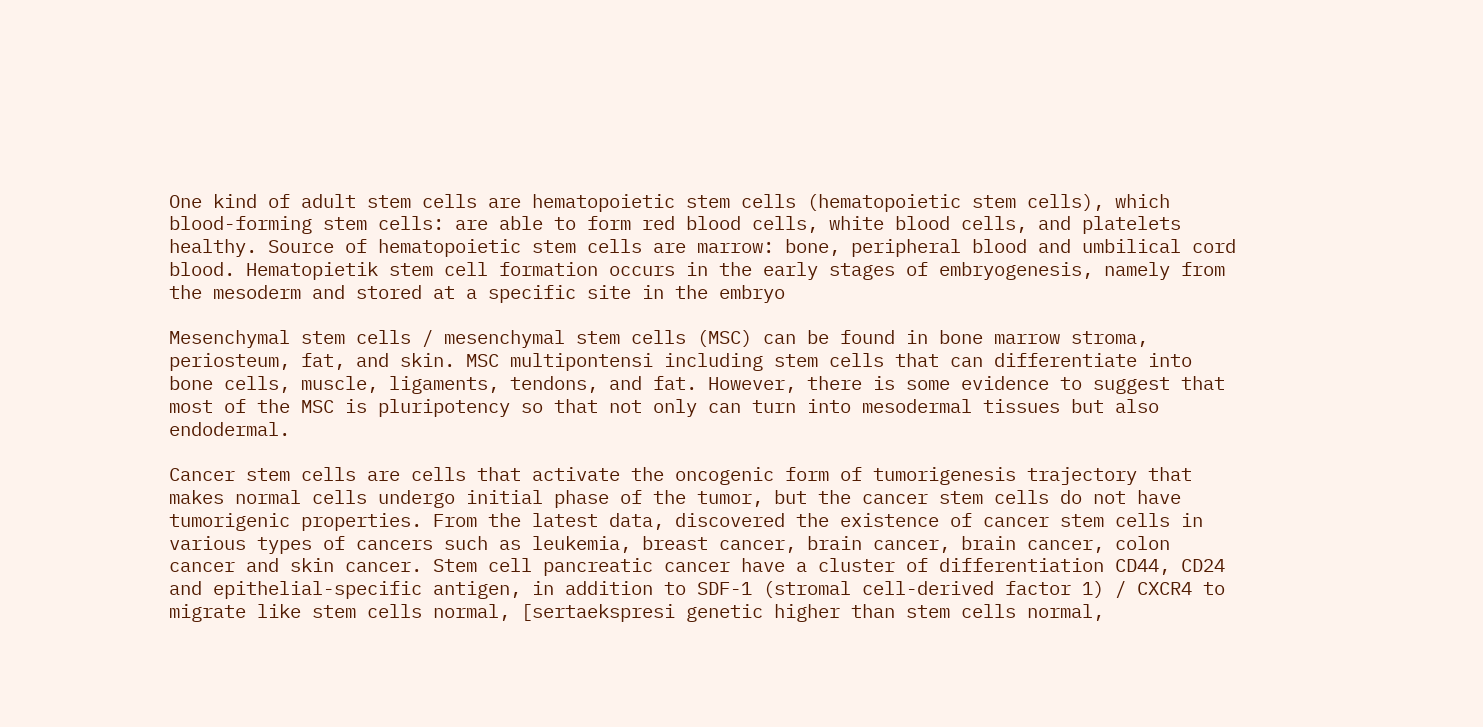One kind of adult stem cells are hematopoietic stem cells (hematopoietic stem cells), which blood-forming stem cells: are able to form red blood cells, white blood cells, and platelets healthy. Source of hematopoietic stem cells are marrow: bone, peripheral blood and umbilical cord blood. Hematopietik stem cell formation occurs in the early stages of embryogenesis, namely from the mesoderm and stored at a specific site in the embryo

Mesenchymal stem cells / mesenchymal stem cells (MSC) can be found in bone marrow stroma, periosteum, fat, and skin. MSC multipontensi including stem cells that can differentiate into bone cells, muscle, ligaments, tendons, and fat. However, there is some evidence to suggest that most of the MSC is pluripotency so that not only can turn into mesodermal tissues but also endodermal.

Cancer stem cells are cells that activate the oncogenic form of tumorigenesis trajectory that makes normal cells undergo initial phase of the tumor, but the cancer stem cells do not have tumorigenic properties. From the latest data, discovered the existence of cancer stem cells in various types of cancers such as leukemia, breast cancer, brain cancer, brain cancer, colon cancer and skin cancer. Stem cell pancreatic cancer have a cluster of differentiation CD44, CD24 and epithelial-specific antigen, in addition to SDF-1 (stromal cell-derived factor 1) / CXCR4 to migrate like stem cells normal, [sertaekspresi genetic higher than stem cells normal,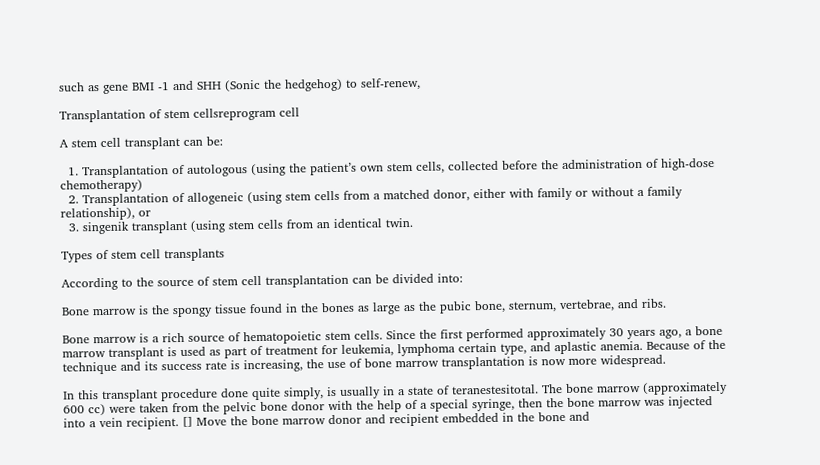such as gene BMI -1 and SHH (Sonic the hedgehog) to self-renew,

Transplantation of stem cellsreprogram cell

A stem cell transplant can be:

  1. Transplantation of autologous (using the patient’s own stem cells, collected before the administration of high-dose chemotherapy)
  2. Transplantation of allogeneic (using stem cells from a matched donor, either with family or without a family relationship), or
  3. singenik transplant (using stem cells from an identical twin.

Types of stem cell transplants

According to the source of stem cell transplantation can be divided into:

Bone marrow is the spongy tissue found in the bones as large as the pubic bone, sternum, vertebrae, and ribs.

Bone marrow is a rich source of hematopoietic stem cells. Since the first performed approximately 30 years ago, a bone marrow transplant is used as part of treatment for leukemia, lymphoma certain type, and aplastic anemia. Because of the technique and its success rate is increasing, the use of bone marrow transplantation is now more widespread.

In this transplant procedure done quite simply, is usually in a state of teranestesitotal. The bone marrow (approximately 600 cc) were taken from the pelvic bone donor with the help of a special syringe, then the bone marrow was injected into a vein recipient. [] Move the bone marrow donor and recipient embedded in the bone and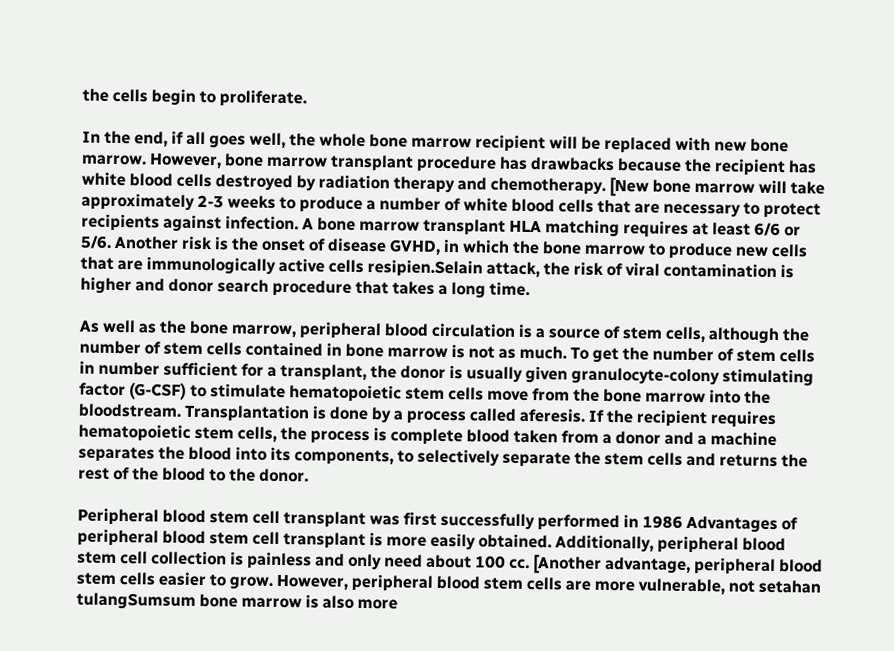the cells begin to proliferate.

In the end, if all goes well, the whole bone marrow recipient will be replaced with new bone marrow. However, bone marrow transplant procedure has drawbacks because the recipient has white blood cells destroyed by radiation therapy and chemotherapy. [New bone marrow will take approximately 2-3 weeks to produce a number of white blood cells that are necessary to protect recipients against infection. A bone marrow transplant HLA matching requires at least 6/6 or 5/6. Another risk is the onset of disease GVHD, in which the bone marrow to produce new cells that are immunologically active cells resipien.Selain attack, the risk of viral contamination is higher and donor search procedure that takes a long time.

As well as the bone marrow, peripheral blood circulation is a source of stem cells, although the number of stem cells contained in bone marrow is not as much. To get the number of stem cells in number sufficient for a transplant, the donor is usually given granulocyte-colony stimulating factor (G-CSF) to stimulate hematopoietic stem cells move from the bone marrow into the bloodstream. Transplantation is done by a process called aferesis. If the recipient requires hematopoietic stem cells, the process is complete blood taken from a donor and a machine separates the blood into its components, to selectively separate the stem cells and returns the rest of the blood to the donor.

Peripheral blood stem cell transplant was first successfully performed in 1986 Advantages of peripheral blood stem cell transplant is more easily obtained. Additionally, peripheral blood stem cell collection is painless and only need about 100 cc. [Another advantage, peripheral blood stem cells easier to grow. However, peripheral blood stem cells are more vulnerable, not setahan tulangSumsum bone marrow is also more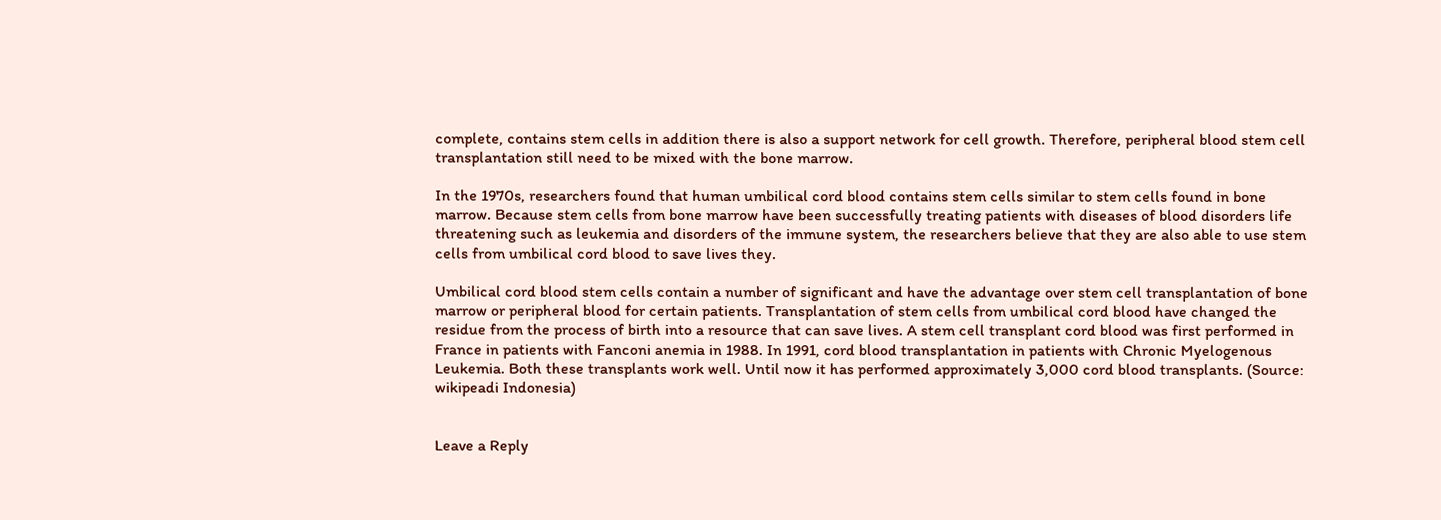complete, contains stem cells in addition there is also a support network for cell growth. Therefore, peripheral blood stem cell transplantation still need to be mixed with the bone marrow.

In the 1970s, researchers found that human umbilical cord blood contains stem cells similar to stem cells found in bone marrow. Because stem cells from bone marrow have been successfully treating patients with diseases of blood disorders life threatening such as leukemia and disorders of the immune system, the researchers believe that they are also able to use stem cells from umbilical cord blood to save lives they.

Umbilical cord blood stem cells contain a number of significant and have the advantage over stem cell transplantation of bone marrow or peripheral blood for certain patients. Transplantation of stem cells from umbilical cord blood have changed the residue from the process of birth into a resource that can save lives. A stem cell transplant cord blood was first performed in France in patients with Fanconi anemia in 1988. In 1991, cord blood transplantation in patients with Chronic Myelogenous Leukemia. Both these transplants work well. Until now it has performed approximately 3,000 cord blood transplants. (Source: wikipeadi Indonesia)


Leave a Reply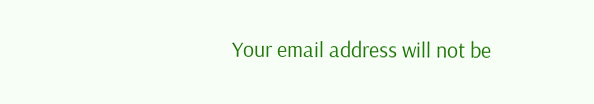Your email address will not be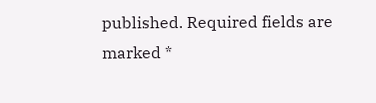published. Required fields are marked *